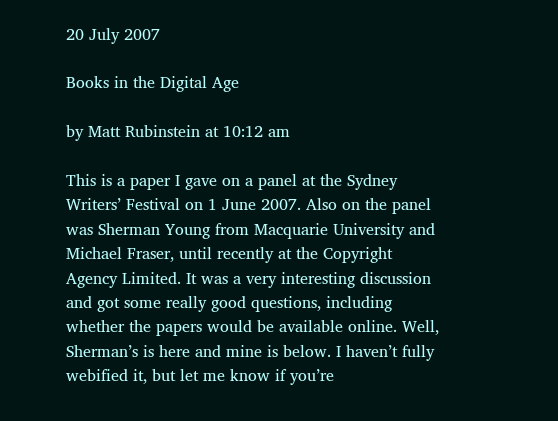20 July 2007

Books in the Digital Age

by Matt Rubinstein at 10:12 am

This is a paper I gave on a panel at the Sydney Writers’ Festival on 1 June 2007. Also on the panel was Sherman Young from Macquarie University and Michael Fraser, until recently at the Copyright Agency Limited. It was a very interesting discussion and got some really good questions, including whether the papers would be available online. Well, Sherman’s is here and mine is below. I haven’t fully webified it, but let me know if you’re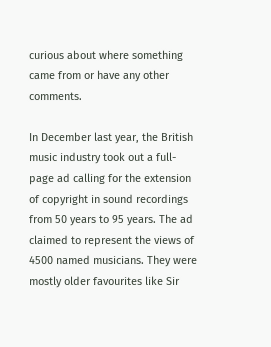curious about where something came from or have any other comments.

In December last year, the British music industry took out a full-page ad calling for the extension of copyright in sound recordings from 50 years to 95 years. The ad claimed to represent the views of 4500 named musicians. They were mostly older favourites like Sir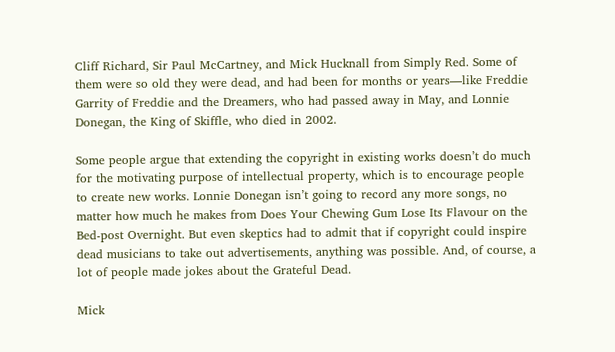Cliff Richard, Sir Paul McCartney, and Mick Hucknall from Simply Red. Some of them were so old they were dead, and had been for months or years—like Freddie Garrity of Freddie and the Dreamers, who had passed away in May, and Lonnie Donegan, the King of Skiffle, who died in 2002.

Some people argue that extending the copyright in existing works doesn’t do much for the motivating purpose of intellectual property, which is to encourage people to create new works. Lonnie Donegan isn’t going to record any more songs, no matter how much he makes from Does Your Chewing Gum Lose Its Flavour on the Bed-post Overnight. But even skeptics had to admit that if copyright could inspire dead musicians to take out advertisements, anything was possible. And, of course, a lot of people made jokes about the Grateful Dead.

Mick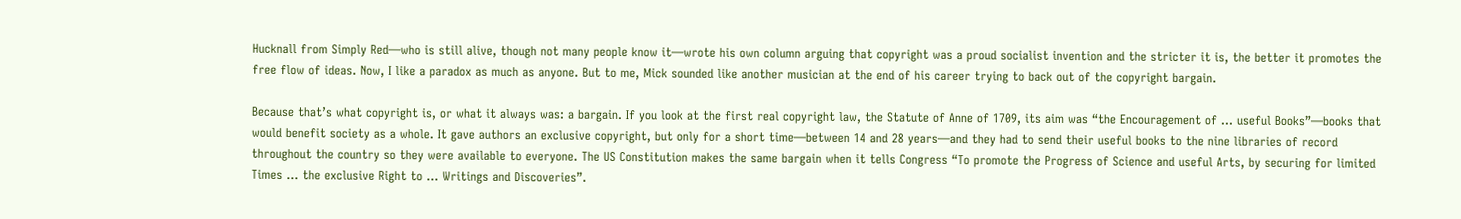Hucknall from Simply Red—who is still alive, though not many people know it—wrote his own column arguing that copyright was a proud socialist invention and the stricter it is, the better it promotes the free flow of ideas. Now, I like a paradox as much as anyone. But to me, Mick sounded like another musician at the end of his career trying to back out of the copyright bargain.

Because that’s what copyright is, or what it always was: a bargain. If you look at the first real copyright law, the Statute of Anne of 1709, its aim was “the Encouragement of … useful Books”—books that would benefit society as a whole. It gave authors an exclusive copyright, but only for a short time—between 14 and 28 years—and they had to send their useful books to the nine libraries of record throughout the country so they were available to everyone. The US Constitution makes the same bargain when it tells Congress “To promote the Progress of Science and useful Arts, by securing for limited Times … the exclusive Right to … Writings and Discoveries”.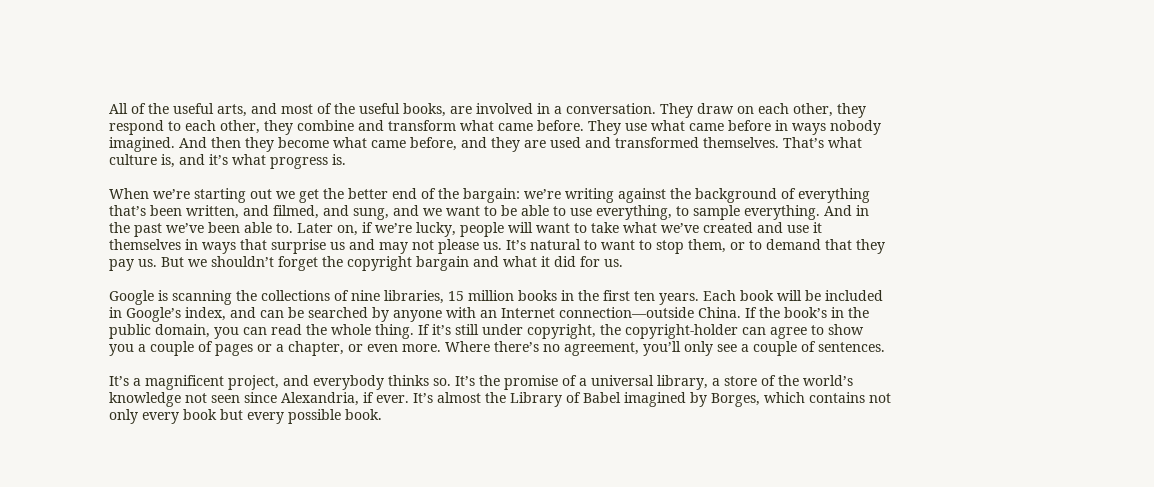All of the useful arts, and most of the useful books, are involved in a conversation. They draw on each other, they respond to each other, they combine and transform what came before. They use what came before in ways nobody imagined. And then they become what came before, and they are used and transformed themselves. That’s what culture is, and it’s what progress is.

When we’re starting out we get the better end of the bargain: we’re writing against the background of everything that’s been written, and filmed, and sung, and we want to be able to use everything, to sample everything. And in the past we’ve been able to. Later on, if we’re lucky, people will want to take what we’ve created and use it themselves in ways that surprise us and may not please us. It’s natural to want to stop them, or to demand that they pay us. But we shouldn’t forget the copyright bargain and what it did for us.

Google is scanning the collections of nine libraries, 15 million books in the first ten years. Each book will be included in Google’s index, and can be searched by anyone with an Internet connection—outside China. If the book’s in the public domain, you can read the whole thing. If it’s still under copyright, the copyright-holder can agree to show you a couple of pages or a chapter, or even more. Where there’s no agreement, you’ll only see a couple of sentences.

It’s a magnificent project, and everybody thinks so. It’s the promise of a universal library, a store of the world’s knowledge not seen since Alexandria, if ever. It’s almost the Library of Babel imagined by Borges, which contains not only every book but every possible book.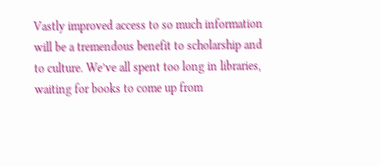Vastly improved access to so much information will be a tremendous benefit to scholarship and to culture. We’ve all spent too long in libraries, waiting for books to come up from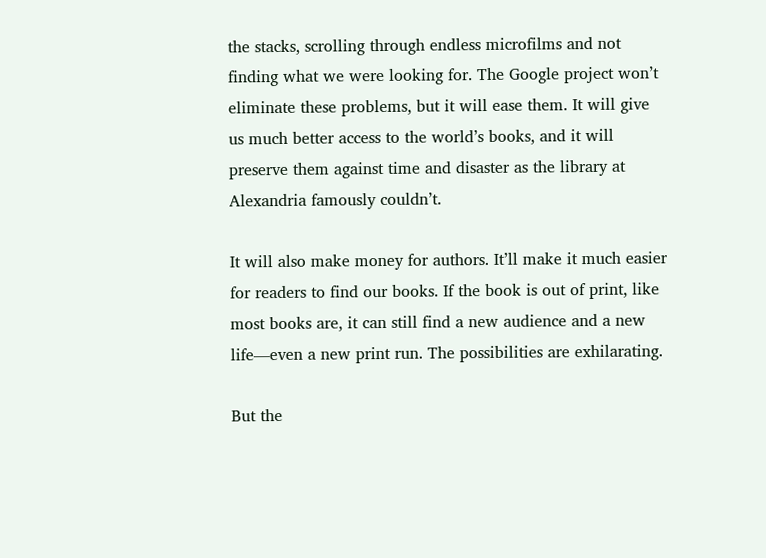the stacks, scrolling through endless microfilms and not finding what we were looking for. The Google project won’t eliminate these problems, but it will ease them. It will give us much better access to the world’s books, and it will preserve them against time and disaster as the library at Alexandria famously couldn’t.

It will also make money for authors. It’ll make it much easier for readers to find our books. If the book is out of print, like most books are, it can still find a new audience and a new life—even a new print run. The possibilities are exhilarating.

But the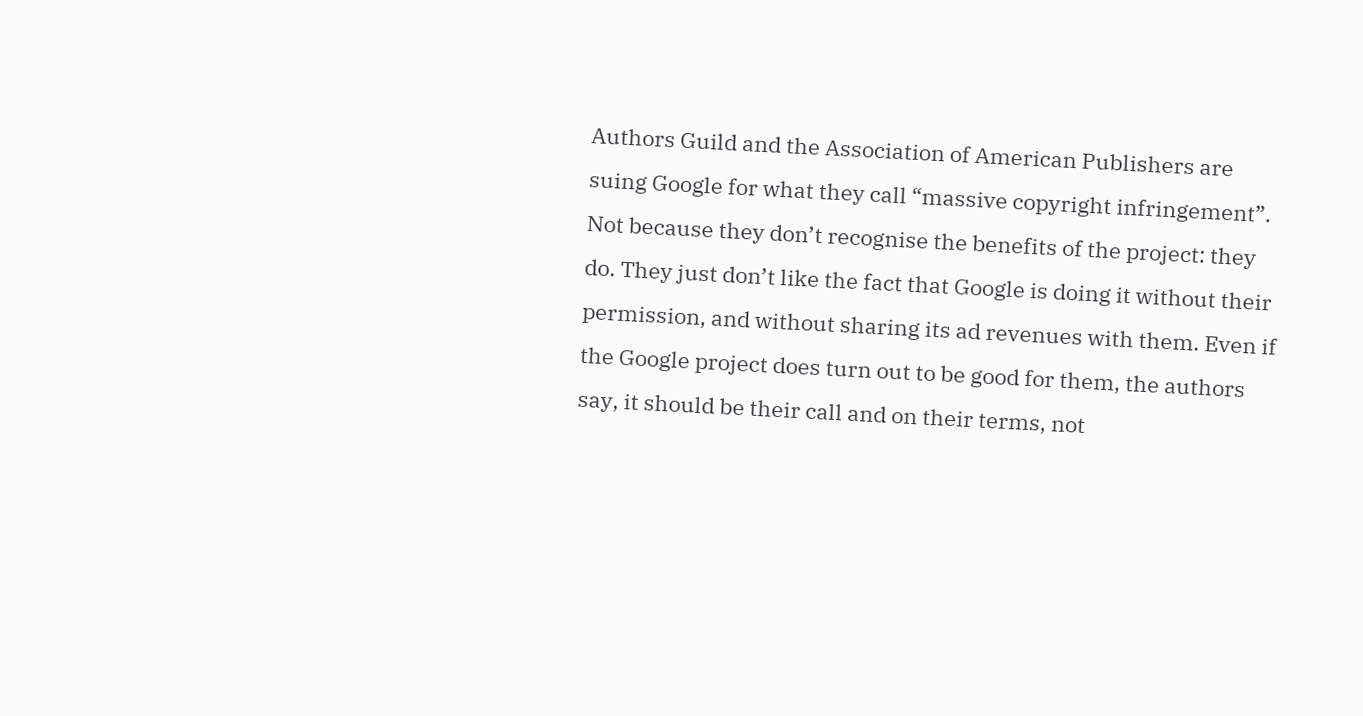Authors Guild and the Association of American Publishers are suing Google for what they call “massive copyright infringement”. Not because they don’t recognise the benefits of the project: they do. They just don’t like the fact that Google is doing it without their permission, and without sharing its ad revenues with them. Even if the Google project does turn out to be good for them, the authors say, it should be their call and on their terms, not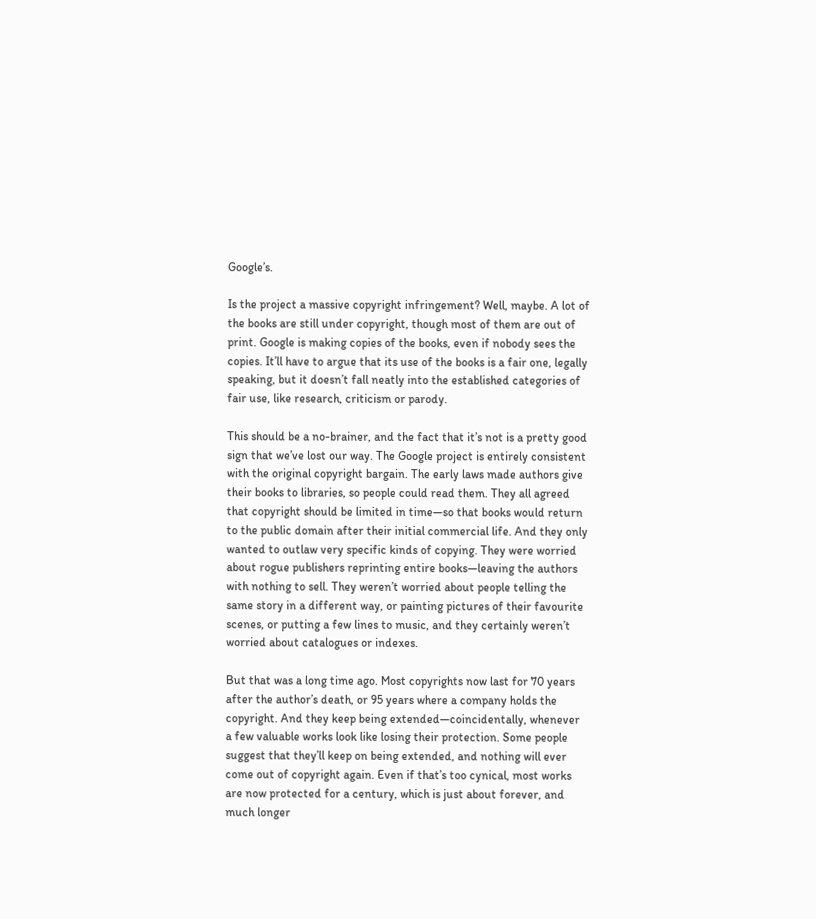Google’s.

Is the project a massive copyright infringement? Well, maybe. A lot of the books are still under copyright, though most of them are out of print. Google is making copies of the books, even if nobody sees the copies. It’ll have to argue that its use of the books is a fair one, legally speaking, but it doesn’t fall neatly into the established categories of fair use, like research, criticism or parody.

This should be a no-brainer, and the fact that it’s not is a pretty good sign that we’ve lost our way. The Google project is entirely consistent with the original copyright bargain. The early laws made authors give their books to libraries, so people could read them. They all agreed that copyright should be limited in time—so that books would return to the public domain after their initial commercial life. And they only wanted to outlaw very specific kinds of copying. They were worried about rogue publishers reprinting entire books—leaving the authors with nothing to sell. They weren’t worried about people telling the same story in a different way, or painting pictures of their favourite scenes, or putting a few lines to music, and they certainly weren’t worried about catalogues or indexes.

But that was a long time ago. Most copyrights now last for 70 years after the author’s death, or 95 years where a company holds the copyright. And they keep being extended—coincidentally, whenever a few valuable works look like losing their protection. Some people suggest that they’ll keep on being extended, and nothing will ever come out of copyright again. Even if that’s too cynical, most works are now protected for a century, which is just about forever, and much longer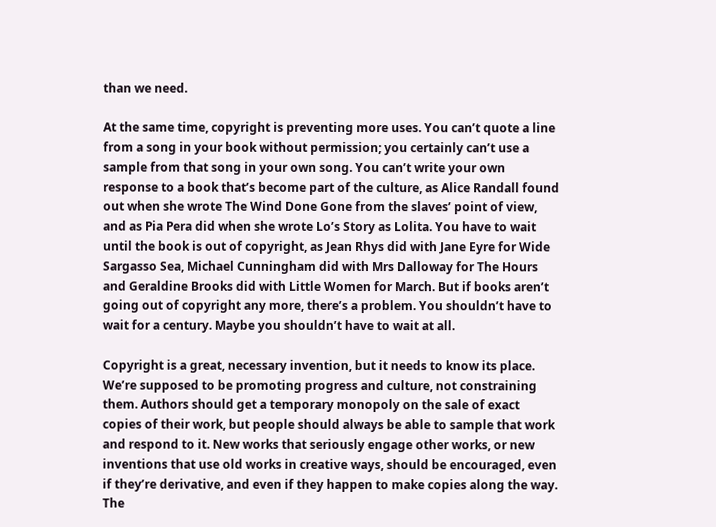than we need.

At the same time, copyright is preventing more uses. You can’t quote a line from a song in your book without permission; you certainly can’t use a sample from that song in your own song. You can’t write your own response to a book that’s become part of the culture, as Alice Randall found out when she wrote The Wind Done Gone from the slaves’ point of view, and as Pia Pera did when she wrote Lo’s Story as Lolita. You have to wait until the book is out of copyright, as Jean Rhys did with Jane Eyre for Wide Sargasso Sea, Michael Cunningham did with Mrs Dalloway for The Hours and Geraldine Brooks did with Little Women for March. But if books aren’t going out of copyright any more, there’s a problem. You shouldn’t have to wait for a century. Maybe you shouldn’t have to wait at all.

Copyright is a great, necessary invention, but it needs to know its place. We’re supposed to be promoting progress and culture, not constraining them. Authors should get a temporary monopoly on the sale of exact copies of their work, but people should always be able to sample that work and respond to it. New works that seriously engage other works, or new inventions that use old works in creative ways, should be encouraged, even if they’re derivative, and even if they happen to make copies along the way. The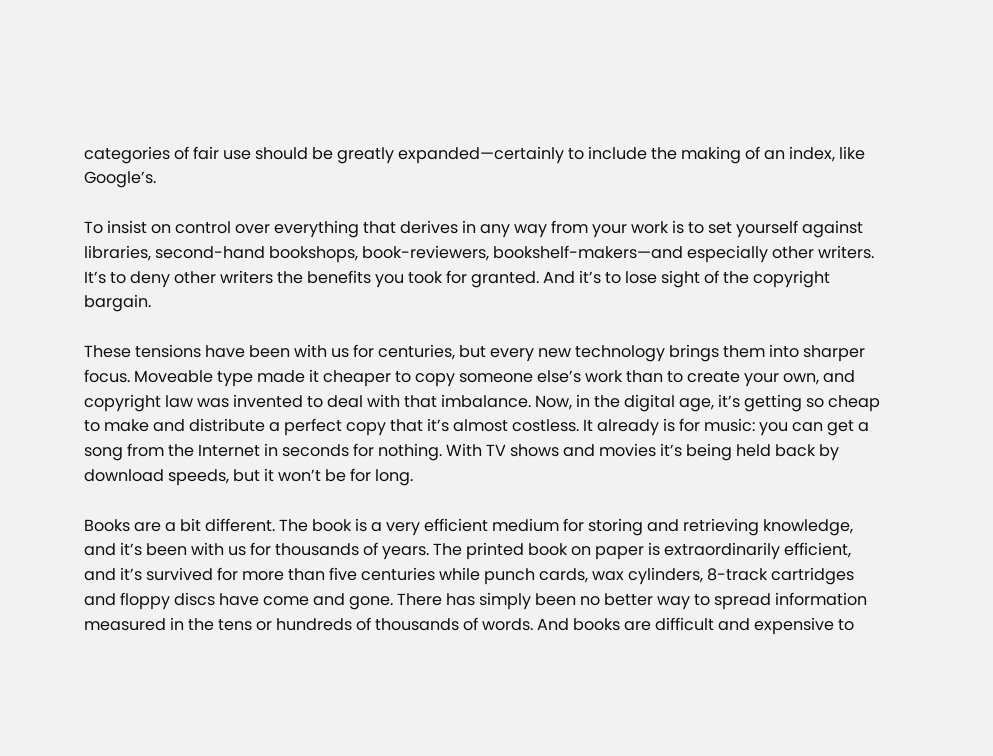categories of fair use should be greatly expanded—certainly to include the making of an index, like Google’s.

To insist on control over everything that derives in any way from your work is to set yourself against libraries, second-hand bookshops, book-reviewers, bookshelf-makers—and especially other writers. It’s to deny other writers the benefits you took for granted. And it’s to lose sight of the copyright bargain.

These tensions have been with us for centuries, but every new technology brings them into sharper focus. Moveable type made it cheaper to copy someone else’s work than to create your own, and copyright law was invented to deal with that imbalance. Now, in the digital age, it’s getting so cheap to make and distribute a perfect copy that it’s almost costless. It already is for music: you can get a song from the Internet in seconds for nothing. With TV shows and movies it’s being held back by download speeds, but it won’t be for long.

Books are a bit different. The book is a very efficient medium for storing and retrieving knowledge, and it’s been with us for thousands of years. The printed book on paper is extraordinarily efficient, and it’s survived for more than five centuries while punch cards, wax cylinders, 8-track cartridges and floppy discs have come and gone. There has simply been no better way to spread information measured in the tens or hundreds of thousands of words. And books are difficult and expensive to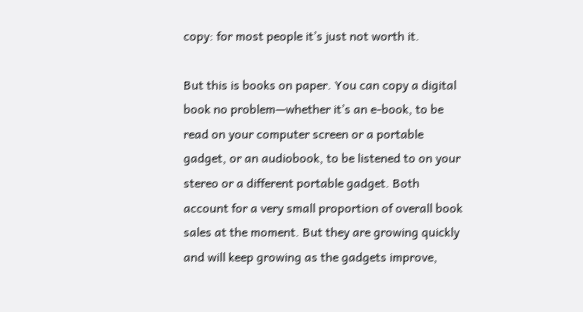copy: for most people it’s just not worth it.

But this is books on paper. You can copy a digital book no problem—whether it’s an e-book, to be read on your computer screen or a portable gadget, or an audiobook, to be listened to on your stereo or a different portable gadget. Both account for a very small proportion of overall book sales at the moment. But they are growing quickly and will keep growing as the gadgets improve,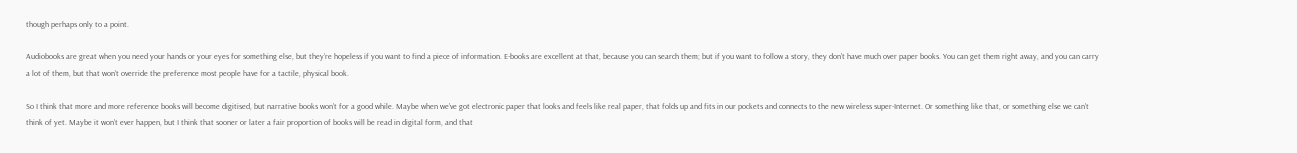though perhaps only to a point.

Audiobooks are great when you need your hands or your eyes for something else, but they’re hopeless if you want to find a piece of information. E-books are excellent at that, because you can search them; but if you want to follow a story, they don’t have much over paper books. You can get them right away, and you can carry a lot of them, but that won’t override the preference most people have for a tactile, physical book.

So I think that more and more reference books will become digitised, but narrative books won’t for a good while. Maybe when we’ve got electronic paper that looks and feels like real paper, that folds up and fits in our pockets and connects to the new wireless super-Internet. Or something like that, or something else we can’t think of yet. Maybe it won’t ever happen, but I think that sooner or later a fair proportion of books will be read in digital form, and that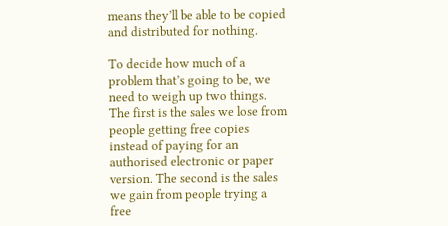means they’ll be able to be copied and distributed for nothing.

To decide how much of a problem that’s going to be, we need to weigh up two things. The first is the sales we lose from people getting free copies instead of paying for an authorised electronic or paper version. The second is the sales we gain from people trying a free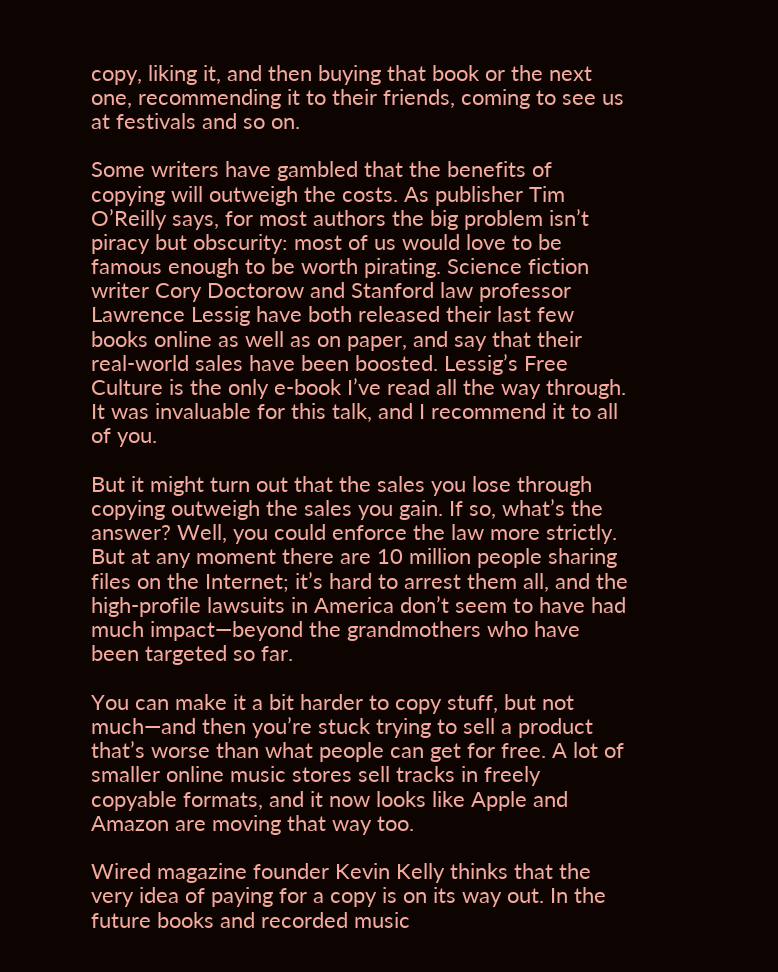copy, liking it, and then buying that book or the next one, recommending it to their friends, coming to see us at festivals and so on.

Some writers have gambled that the benefits of copying will outweigh the costs. As publisher Tim O’Reilly says, for most authors the big problem isn’t piracy but obscurity: most of us would love to be famous enough to be worth pirating. Science fiction writer Cory Doctorow and Stanford law professor Lawrence Lessig have both released their last few books online as well as on paper, and say that their real-world sales have been boosted. Lessig’s Free Culture is the only e-book I’ve read all the way through. It was invaluable for this talk, and I recommend it to all of you.

But it might turn out that the sales you lose through copying outweigh the sales you gain. If so, what’s the answer? Well, you could enforce the law more strictly. But at any moment there are 10 million people sharing files on the Internet; it’s hard to arrest them all, and the high-profile lawsuits in America don’t seem to have had much impact—beyond the grandmothers who have been targeted so far.

You can make it a bit harder to copy stuff, but not much—and then you’re stuck trying to sell a product that’s worse than what people can get for free. A lot of smaller online music stores sell tracks in freely copyable formats, and it now looks like Apple and Amazon are moving that way too.

Wired magazine founder Kevin Kelly thinks that the very idea of paying for a copy is on its way out. In the future books and recorded music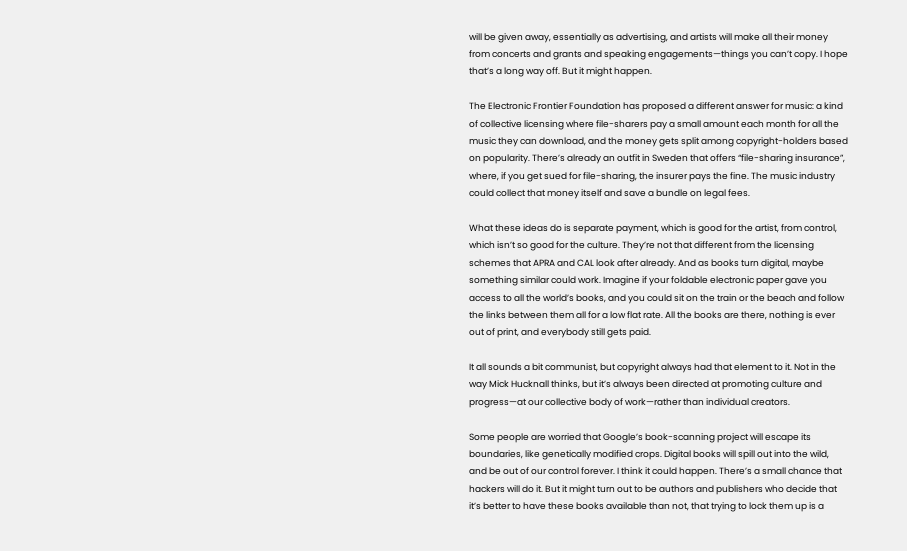will be given away, essentially as advertising, and artists will make all their money from concerts and grants and speaking engagements—things you can’t copy. I hope that’s a long way off. But it might happen.

The Electronic Frontier Foundation has proposed a different answer for music: a kind of collective licensing where file-sharers pay a small amount each month for all the music they can download, and the money gets split among copyright-holders based on popularity. There’s already an outfit in Sweden that offers “file-sharing insurance”, where, if you get sued for file-sharing, the insurer pays the fine. The music industry could collect that money itself and save a bundle on legal fees.

What these ideas do is separate payment, which is good for the artist, from control, which isn’t so good for the culture. They’re not that different from the licensing schemes that APRA and CAL look after already. And as books turn digital, maybe something similar could work. Imagine if your foldable electronic paper gave you access to all the world’s books, and you could sit on the train or the beach and follow the links between them all for a low flat rate. All the books are there, nothing is ever out of print, and everybody still gets paid.

It all sounds a bit communist, but copyright always had that element to it. Not in the way Mick Hucknall thinks, but it’s always been directed at promoting culture and progress—at our collective body of work—rather than individual creators.

Some people are worried that Google’s book-scanning project will escape its boundaries, like genetically modified crops. Digital books will spill out into the wild, and be out of our control forever. I think it could happen. There’s a small chance that hackers will do it. But it might turn out to be authors and publishers who decide that it’s better to have these books available than not, that trying to lock them up is a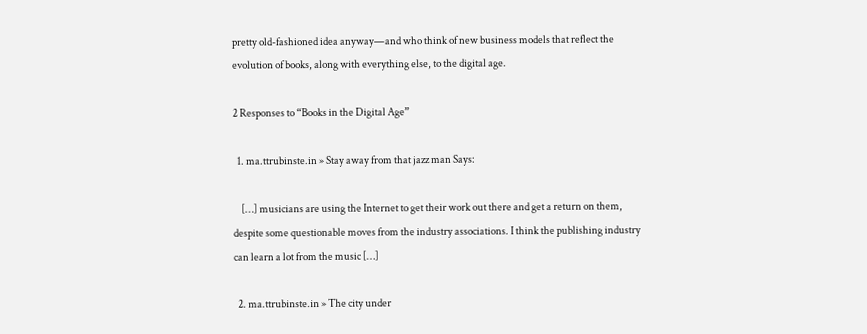pretty old-fashioned idea anyway—and who think of new business models that reflect the evolution of books, along with everything else, to the digital age.

2 Responses to “Books in the Digital Age”

  1. ma.ttrubinste.in » Stay away from that jazz man Says:

    […] musicians are using the Internet to get their work out there and get a return on them, despite some questionable moves from the industry associations. I think the publishing industry can learn a lot from the music […]

  2. ma.ttrubinste.in » The city under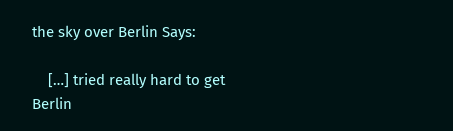the sky over Berlin Says:

    […] tried really hard to get Berlin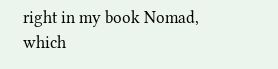right in my book Nomad, which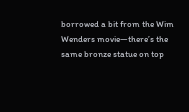borrowed a bit from the Wim Wenders movie—there’s the same bronze statue on top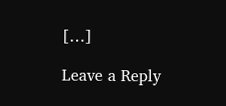[…]

Leave a Reply